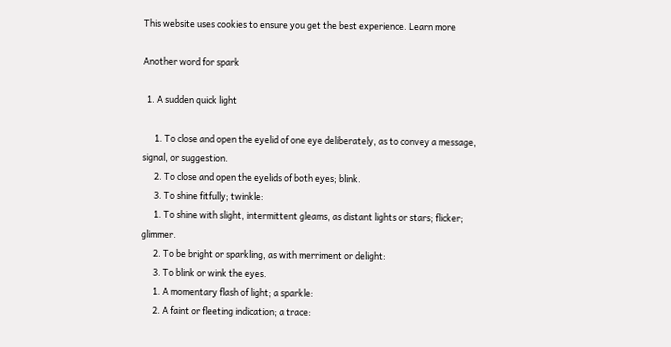This website uses cookies to ensure you get the best experience. Learn more

Another word for spark

  1. A sudden quick light

      1. To close and open the eyelid of one eye deliberately, as to convey a message, signal, or suggestion.
      2. To close and open the eyelids of both eyes; blink.
      3. To shine fitfully; twinkle:
      1. To shine with slight, intermittent gleams, as distant lights or stars; flicker; glimmer.
      2. To be bright or sparkling, as with merriment or delight:
      3. To blink or wink the eyes.
      1. A momentary flash of light; a sparkle:
      2. A faint or fleeting indication; a trace: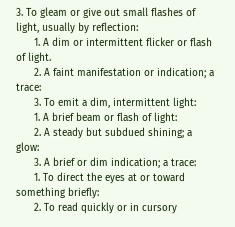3. To gleam or give out small flashes of light, usually by reflection:
      1. A dim or intermittent flicker or flash of light.
      2. A faint manifestation or indication; a trace:
      3. To emit a dim, intermittent light:
      1. A brief beam or flash of light:
      2. A steady but subdued shining; a glow:
      3. A brief or dim indication; a trace:
      1. To direct the eyes at or toward something briefly:
      2. To read quickly or in cursory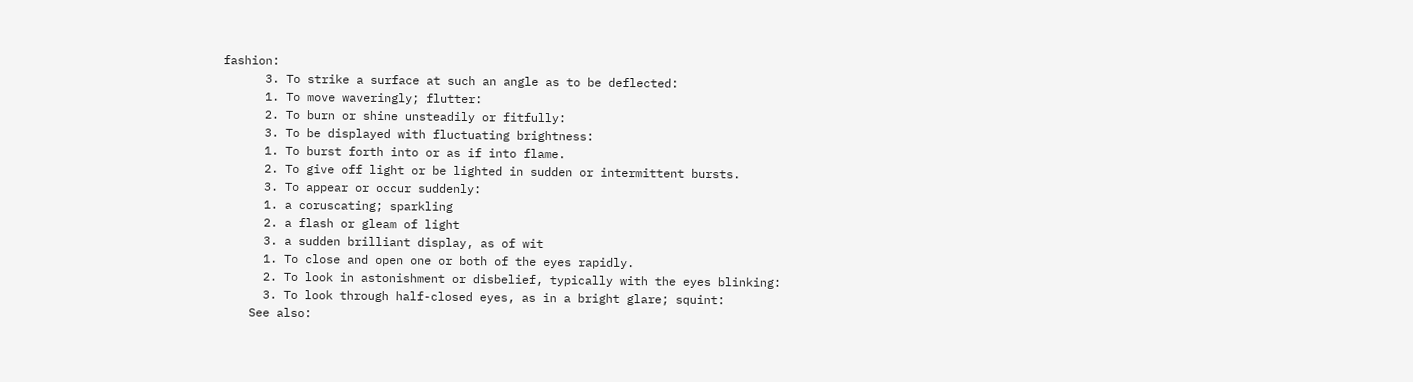fashion:
      3. To strike a surface at such an angle as to be deflected:
      1. To move waveringly; flutter:
      2. To burn or shine unsteadily or fitfully:
      3. To be displayed with fluctuating brightness:
      1. To burst forth into or as if into flame.
      2. To give off light or be lighted in sudden or intermittent bursts.
      3. To appear or occur suddenly:
      1. a coruscating; sparkling
      2. a flash or gleam of light
      3. a sudden brilliant display, as of wit
      1. To close and open one or both of the eyes rapidly.
      2. To look in astonishment or disbelief, typically with the eyes blinking:
      3. To look through half-closed eyes, as in a bright glare; squint:
    See also: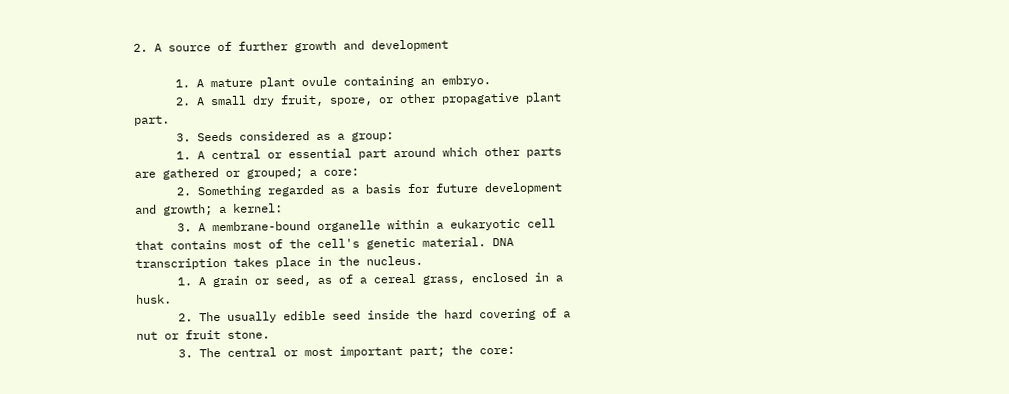2. A source of further growth and development

      1. A mature plant ovule containing an embryo.
      2. A small dry fruit, spore, or other propagative plant part.
      3. Seeds considered as a group:
      1. A central or essential part around which other parts are gathered or grouped; a core:
      2. Something regarded as a basis for future development and growth; a kernel:
      3. A membrane-bound organelle within a eukaryotic cell that contains most of the cell's genetic material. DNA transcription takes place in the nucleus.
      1. A grain or seed, as of a cereal grass, enclosed in a husk.
      2. The usually edible seed inside the hard covering of a nut or fruit stone.
      3. The central or most important part; the core: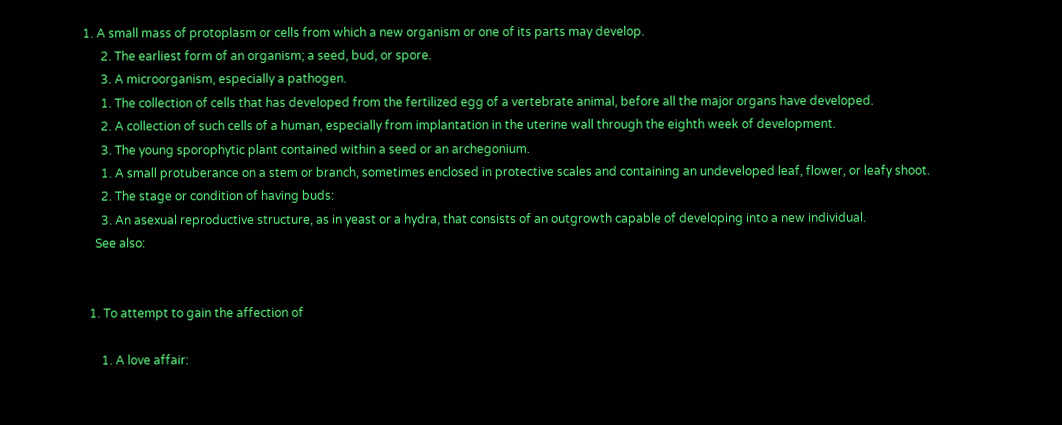1. A small mass of protoplasm or cells from which a new organism or one of its parts may develop.
      2. The earliest form of an organism; a seed, bud, or spore.
      3. A microorganism, especially a pathogen.
      1. The collection of cells that has developed from the fertilized egg of a vertebrate animal, before all the major organs have developed.
      2. A collection of such cells of a human, especially from implantation in the uterine wall through the eighth week of development.
      3. The young sporophytic plant contained within a seed or an archegonium.
      1. A small protuberance on a stem or branch, sometimes enclosed in protective scales and containing an undeveloped leaf, flower, or leafy shoot.
      2. The stage or condition of having buds:
      3. An asexual reproductive structure, as in yeast or a hydra, that consists of an outgrowth capable of developing into a new individual.
    See also:


  1. To attempt to gain the affection of

      1. A love affair: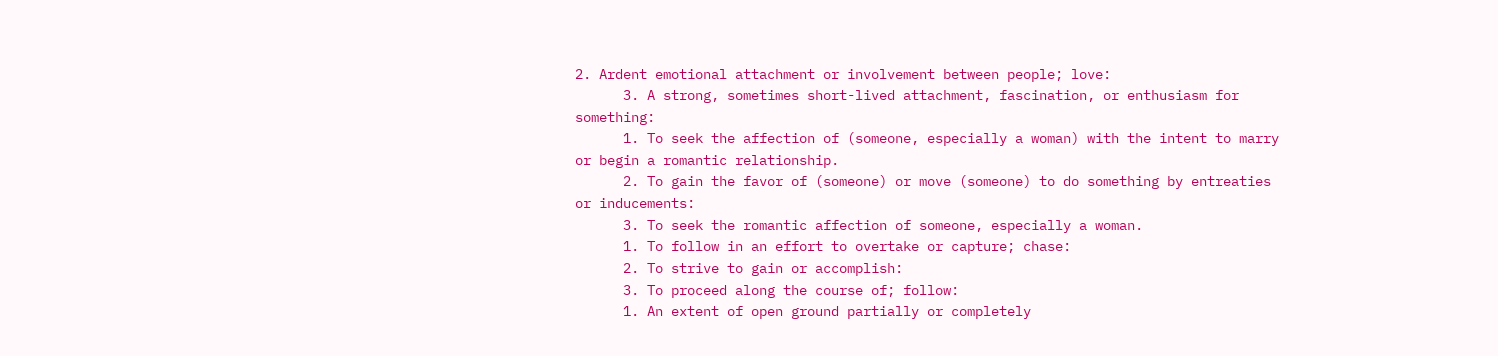2. Ardent emotional attachment or involvement between people; love:
      3. A strong, sometimes short-lived attachment, fascination, or enthusiasm for something:
      1. To seek the affection of (someone, especially a woman) with the intent to marry or begin a romantic relationship.
      2. To gain the favor of (someone) or move (someone) to do something by entreaties or inducements:
      3. To seek the romantic affection of someone, especially a woman.
      1. To follow in an effort to overtake or capture; chase:
      2. To strive to gain or accomplish:
      3. To proceed along the course of; follow:
      1. An extent of open ground partially or completely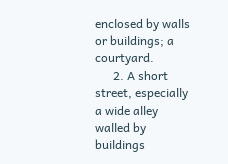enclosed by walls or buildings; a courtyard.
      2. A short street, especially a wide alley walled by buildings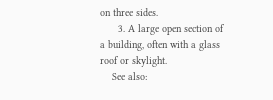on three sides.
      3. A large open section of a building, often with a glass roof or skylight.
    See also: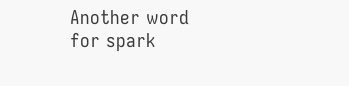Another word for spark